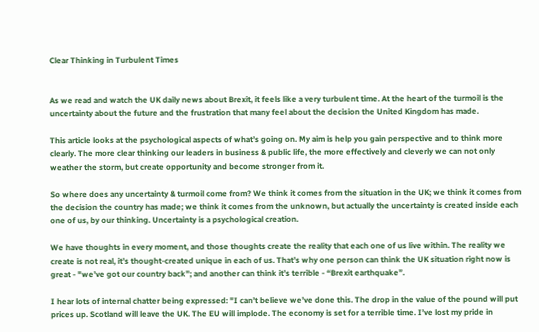Clear Thinking in Turbulent Times


As we read and watch the UK daily news about Brexit, it feels like a very turbulent time. At the heart of the turmoil is the uncertainty about the future and the frustration that many feel about the decision the United Kingdom has made.

This article looks at the psychological aspects of what’s going on. My aim is help you gain perspective and to think more clearly. The more clear thinking our leaders in business & public life, the more effectively and cleverly we can not only weather the storm, but create opportunity and become stronger from it.

So where does any uncertainty & turmoil come from? We think it comes from the situation in the UK; we think it comes from the decision the country has made; we think it comes from the unknown, but actually the uncertainty is created inside each one of us, by our thinking. Uncertainty is a psychological creation.

We have thoughts in every moment, and those thoughts create the reality that each one of us live within. The reality we create is not real, it’s thought-created unique in each of us. That’s why one person can think the UK situation right now is great - "we’ve got our country back”; and another can think it’s terrible - “Brexit earthquake”.

I hear lots of internal chatter being expressed: "I can’t believe we’ve done this. The drop in the value of the pound will put prices up. Scotland will leave the UK. The EU will implode. The economy is set for a terrible time. I’ve lost my pride in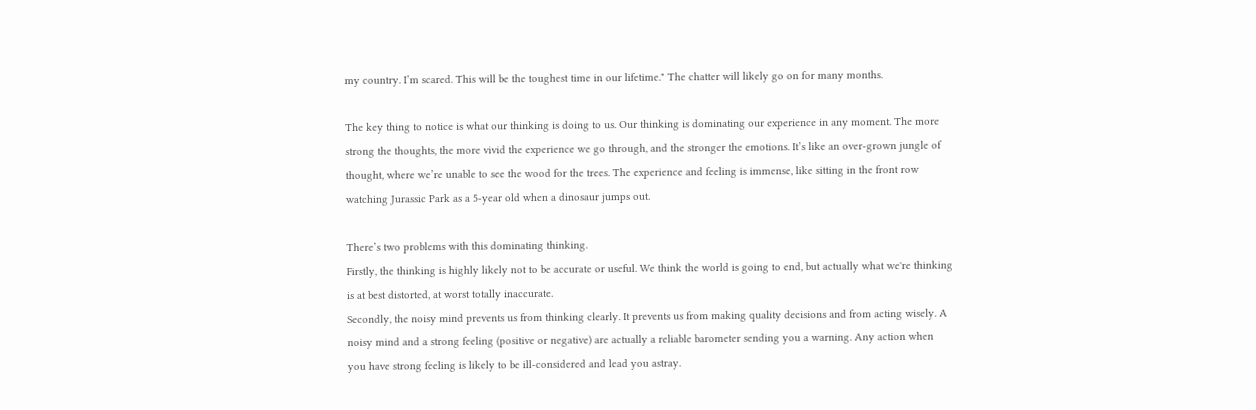my country. I’m scared. This will be the toughest time in our lifetime." The chatter will likely go on for many months.

The key thing to notice is what our thinking is doing to us. Our thinking is dominating our experience in any moment. The more strong the thoughts, the more vivid the experience we go through, and the stronger the emotions. It’s like an over-grown jungle of thought, where we’re unable to see the wood for the trees. The experience and feeling is immense, like sitting in the front row watching Jurassic Park as a 5-year old when a dinosaur jumps out.

There’s two problems with this dominating thinking.
Firstly, the thinking is highly likely not to be accurate or useful. We think the world is going to end, but actually what we're thinking is at best distorted, at worst totally inaccurate.
Secondly, the noisy mind prevents us from thinking clearly. It prevents us from making quality decisions and from acting wisely. A noisy mind and a strong feeling (positive or negative) are actually a reliable barometer sending you a warning. Any action when you have strong feeling is likely to be ill-considered and lead you astray.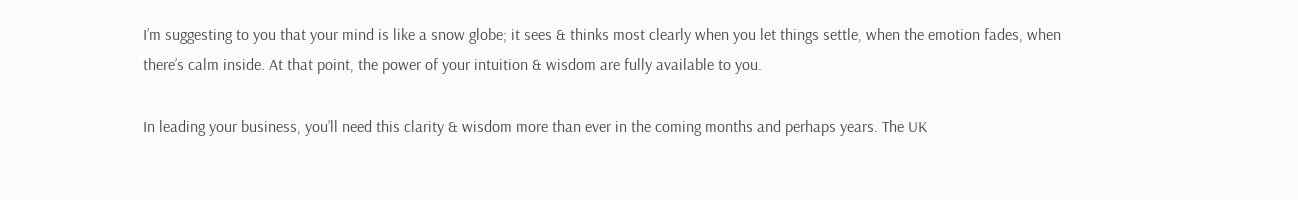I’m suggesting to you that your mind is like a snow globe; it sees & thinks most clearly when you let things settle, when the emotion fades, when there’s calm inside. At that point, the power of your intuition & wisdom are fully available to you.

In leading your business, you’ll need this clarity & wisdom more than ever in the coming months and perhaps years. The UK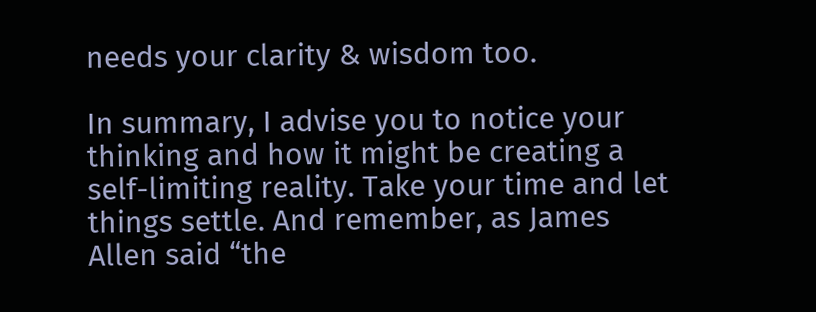needs your clarity & wisdom too.

In summary, I advise you to notice your thinking and how it might be creating a self-limiting reality. Take your time and let things settle. And remember, as James Allen said “the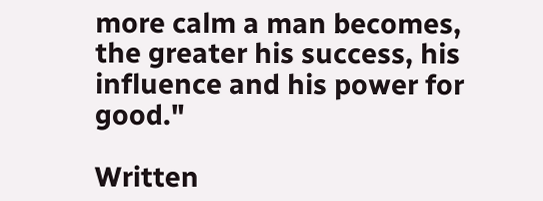more calm a man becomes, the greater his success, his influence and his power for good."

Written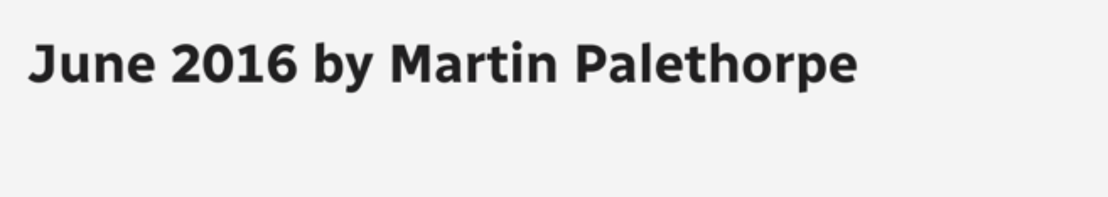June 2016 by Martin Palethorpe